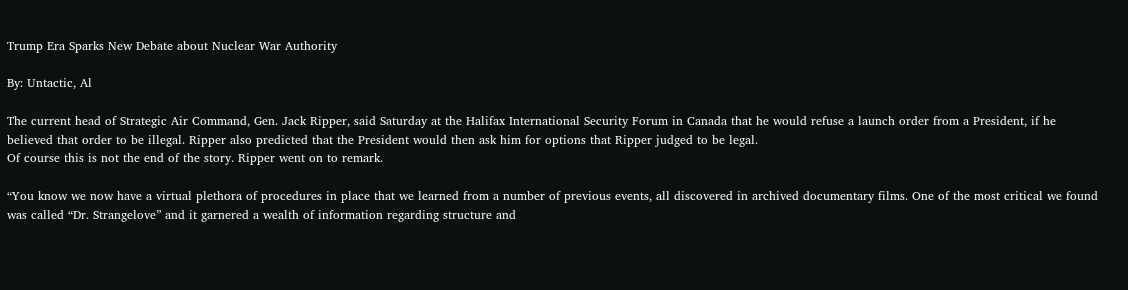Trump Era Sparks New Debate about Nuclear War Authority

By: Untactic, Al

The current head of Strategic Air Command, Gen. Jack Ripper, said Saturday at the Halifax International Security Forum in Canada that he would refuse a launch order from a President, if he believed that order to be illegal. Ripper also predicted that the President would then ask him for options that Ripper judged to be legal.
Of course this is not the end of the story. Ripper went on to remark.

“You know we now have a virtual plethora of procedures in place that we learned from a number of previous events, all discovered in archived documentary films. One of the most critical we found was called “Dr. Strangelove” and it garnered a wealth of information regarding structure and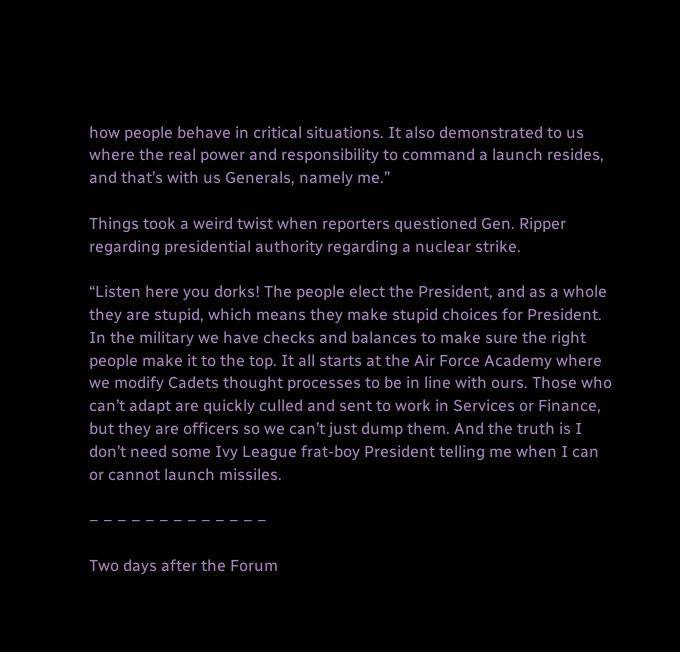how people behave in critical situations. It also demonstrated to us where the real power and responsibility to command a launch resides, and that’s with us Generals, namely me.”

Things took a weird twist when reporters questioned Gen. Ripper regarding presidential authority regarding a nuclear strike.

“Listen here you dorks! The people elect the President, and as a whole they are stupid, which means they make stupid choices for President. In the military we have checks and balances to make sure the right people make it to the top. It all starts at the Air Force Academy where we modify Cadets thought processes to be in line with ours. Those who can’t adapt are quickly culled and sent to work in Services or Finance, but they are officers so we can’t just dump them. And the truth is I don’t need some Ivy League frat-boy President telling me when I can or cannot launch missiles.

– – – – – – – – – – – – –

Two days after the Forum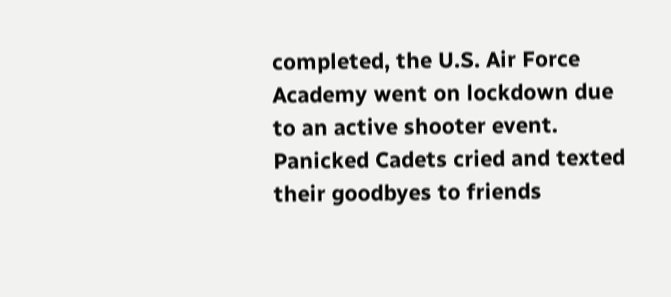completed, the U.S. Air Force Academy went on lockdown due to an active shooter event. Panicked Cadets cried and texted their goodbyes to friends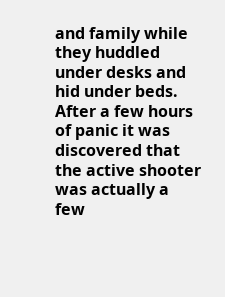and family while they huddled under desks and hid under beds. After a few hours of panic it was discovered that the active shooter was actually a few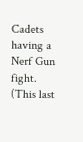Cadets having a Nerf Gun fight. (This last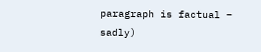paragraph is factual – sadly)